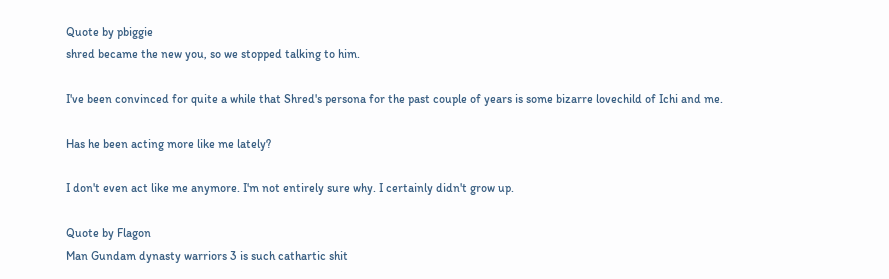Quote by pbiggie
shred became the new you, so we stopped talking to him.

I've been convinced for quite a while that Shred's persona for the past couple of years is some bizarre lovechild of Ichi and me.

Has he been acting more like me lately?

I don't even act like me anymore. I'm not entirely sure why. I certainly didn't grow up.

Quote by Flagon
Man Gundam dynasty warriors 3 is such cathartic shit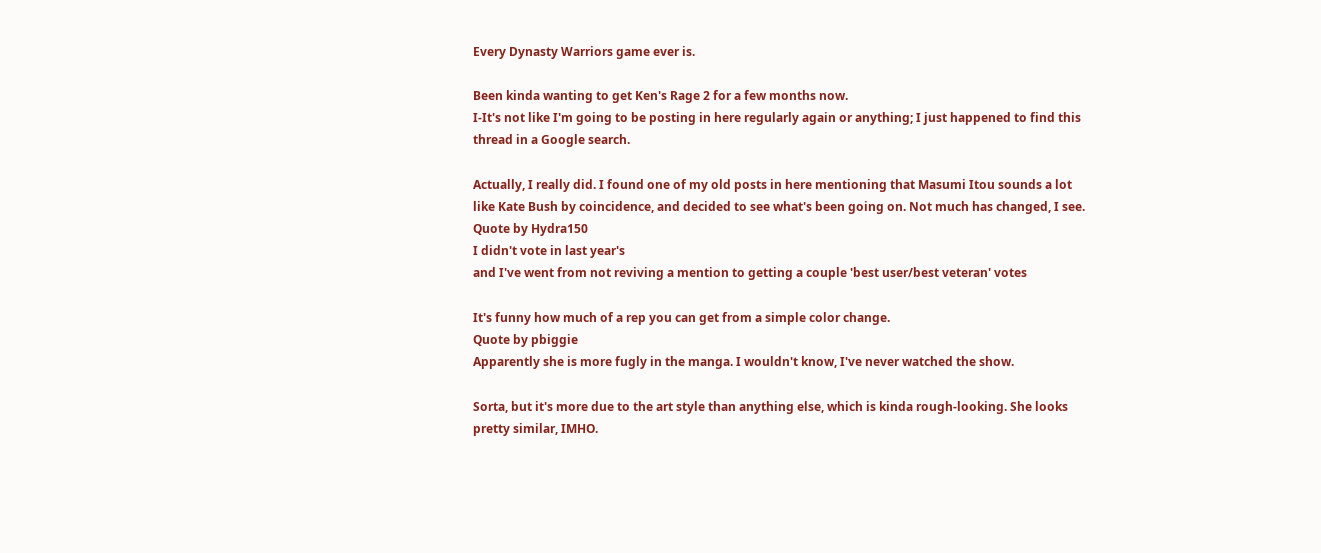Every Dynasty Warriors game ever is.

Been kinda wanting to get Ken's Rage 2 for a few months now.
I-It's not like I'm going to be posting in here regularly again or anything; I just happened to find this thread in a Google search.

Actually, I really did. I found one of my old posts in here mentioning that Masumi Itou sounds a lot like Kate Bush by coincidence, and decided to see what's been going on. Not much has changed, I see.
Quote by Hydra150
I didn't vote in last year's
and I've went from not reviving a mention to getting a couple 'best user/best veteran' votes

It's funny how much of a rep you can get from a simple color change.
Quote by pbiggie
Apparently she is more fugly in the manga. I wouldn't know, I've never watched the show.

Sorta, but it's more due to the art style than anything else, which is kinda rough-looking. She looks pretty similar, IMHO.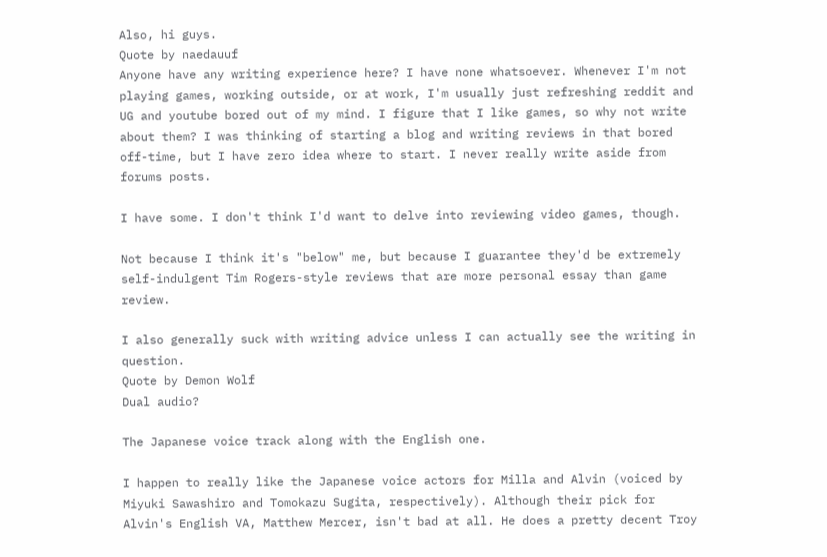Also, hi guys.
Quote by naedauuf
Anyone have any writing experience here? I have none whatsoever. Whenever I'm not playing games, working outside, or at work, I'm usually just refreshing reddit and UG and youtube bored out of my mind. I figure that I like games, so why not write about them? I was thinking of starting a blog and writing reviews in that bored off-time, but I have zero idea where to start. I never really write aside from forums posts.

I have some. I don't think I'd want to delve into reviewing video games, though.

Not because I think it's "below" me, but because I guarantee they'd be extremely self-indulgent Tim Rogers-style reviews that are more personal essay than game review.

I also generally suck with writing advice unless I can actually see the writing in question.
Quote by Demon Wolf
Dual audio?

The Japanese voice track along with the English one.

I happen to really like the Japanese voice actors for Milla and Alvin (voiced by Miyuki Sawashiro and Tomokazu Sugita, respectively). Although their pick for Alvin's English VA, Matthew Mercer, isn't bad at all. He does a pretty decent Troy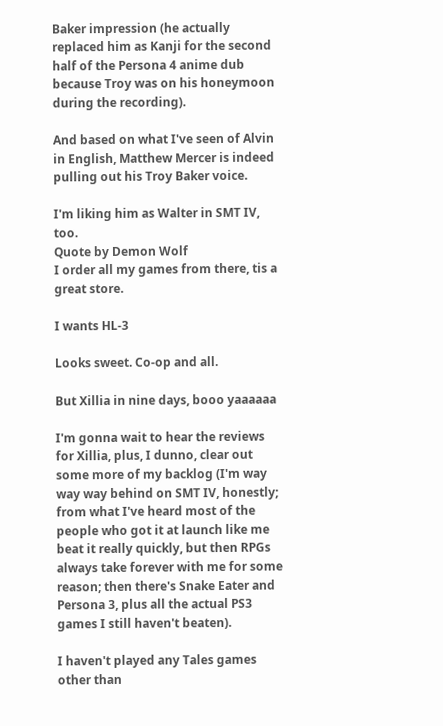Baker impression (he actually replaced him as Kanji for the second half of the Persona 4 anime dub because Troy was on his honeymoon during the recording).

And based on what I've seen of Alvin in English, Matthew Mercer is indeed pulling out his Troy Baker voice.

I'm liking him as Walter in SMT IV, too.
Quote by Demon Wolf
I order all my games from there, tis a great store.

I wants HL-3

Looks sweet. Co-op and all.

But Xillia in nine days, booo yaaaaaa

I'm gonna wait to hear the reviews for Xillia, plus, I dunno, clear out some more of my backlog (I'm way way way behind on SMT IV, honestly; from what I've heard most of the people who got it at launch like me beat it really quickly, but then RPGs always take forever with me for some reason; then there's Snake Eater and Persona 3, plus all the actual PS3 games I still haven't beaten).

I haven't played any Tales games other than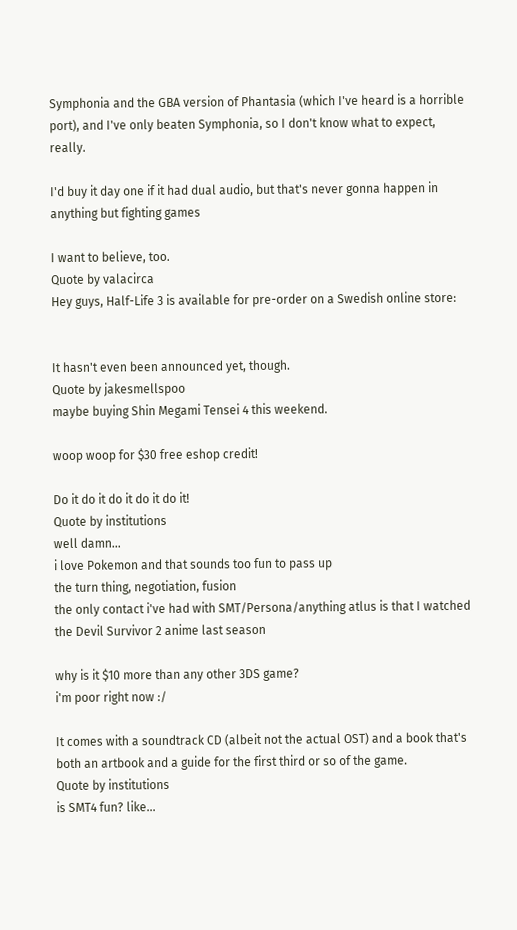Symphonia and the GBA version of Phantasia (which I've heard is a horrible port), and I've only beaten Symphonia, so I don't know what to expect, really.

I'd buy it day one if it had dual audio, but that's never gonna happen in anything but fighting games

I want to believe, too.
Quote by valacirca
Hey guys, Half-Life 3 is available for pre-order on a Swedish online store:


It hasn't even been announced yet, though.
Quote by jakesmellspoo
maybe buying Shin Megami Tensei 4 this weekend.

woop woop for $30 free eshop credit!

Do it do it do it do it do it!
Quote by institutions
well damn...
i love Pokemon and that sounds too fun to pass up
the turn thing, negotiation, fusion
the only contact i've had with SMT/Persona/anything atlus is that I watched the Devil Survivor 2 anime last season

why is it $10 more than any other 3DS game?
i'm poor right now :/

It comes with a soundtrack CD (albeit not the actual OST) and a book that's both an artbook and a guide for the first third or so of the game.
Quote by institutions
is SMT4 fun? like...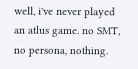well, i've never played an atlus game. no SMT, no persona, nothing.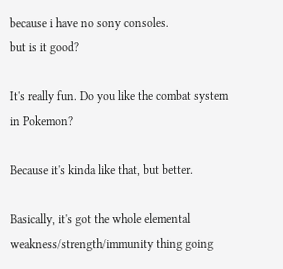because i have no sony consoles.
but is it good?

It's really fun. Do you like the combat system in Pokemon?

Because it's kinda like that, but better.

Basically, it's got the whole elemental weakness/strength/immunity thing going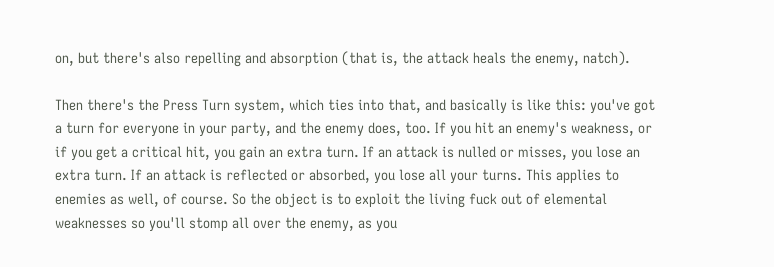on, but there's also repelling and absorption (that is, the attack heals the enemy, natch).

Then there's the Press Turn system, which ties into that, and basically is like this: you've got a turn for everyone in your party, and the enemy does, too. If you hit an enemy's weakness, or if you get a critical hit, you gain an extra turn. If an attack is nulled or misses, you lose an extra turn. If an attack is reflected or absorbed, you lose all your turns. This applies to enemies as well, of course. So the object is to exploit the living fuck out of elemental weaknesses so you'll stomp all over the enemy, as you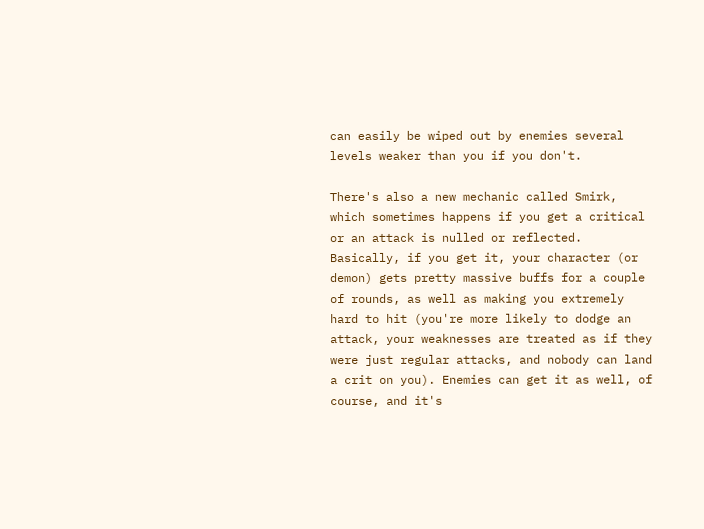can easily be wiped out by enemies several levels weaker than you if you don't.

There's also a new mechanic called Smirk, which sometimes happens if you get a critical or an attack is nulled or reflected. Basically, if you get it, your character (or demon) gets pretty massive buffs for a couple of rounds, as well as making you extremely hard to hit (you're more likely to dodge an attack, your weaknesses are treated as if they were just regular attacks, and nobody can land a crit on you). Enemies can get it as well, of course, and it's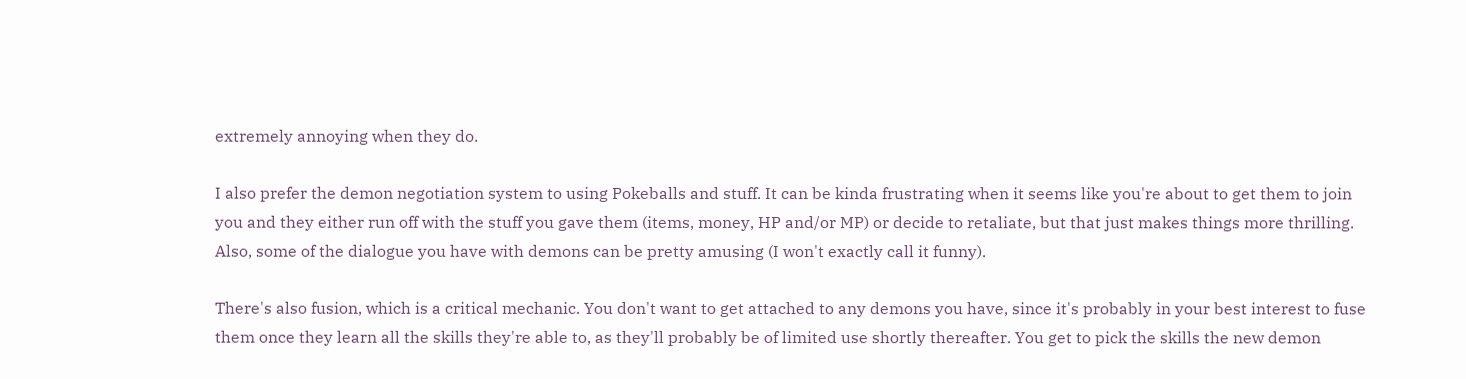extremely annoying when they do.

I also prefer the demon negotiation system to using Pokeballs and stuff. It can be kinda frustrating when it seems like you're about to get them to join you and they either run off with the stuff you gave them (items, money, HP and/or MP) or decide to retaliate, but that just makes things more thrilling. Also, some of the dialogue you have with demons can be pretty amusing (I won't exactly call it funny).

There's also fusion, which is a critical mechanic. You don't want to get attached to any demons you have, since it's probably in your best interest to fuse them once they learn all the skills they're able to, as they'll probably be of limited use shortly thereafter. You get to pick the skills the new demon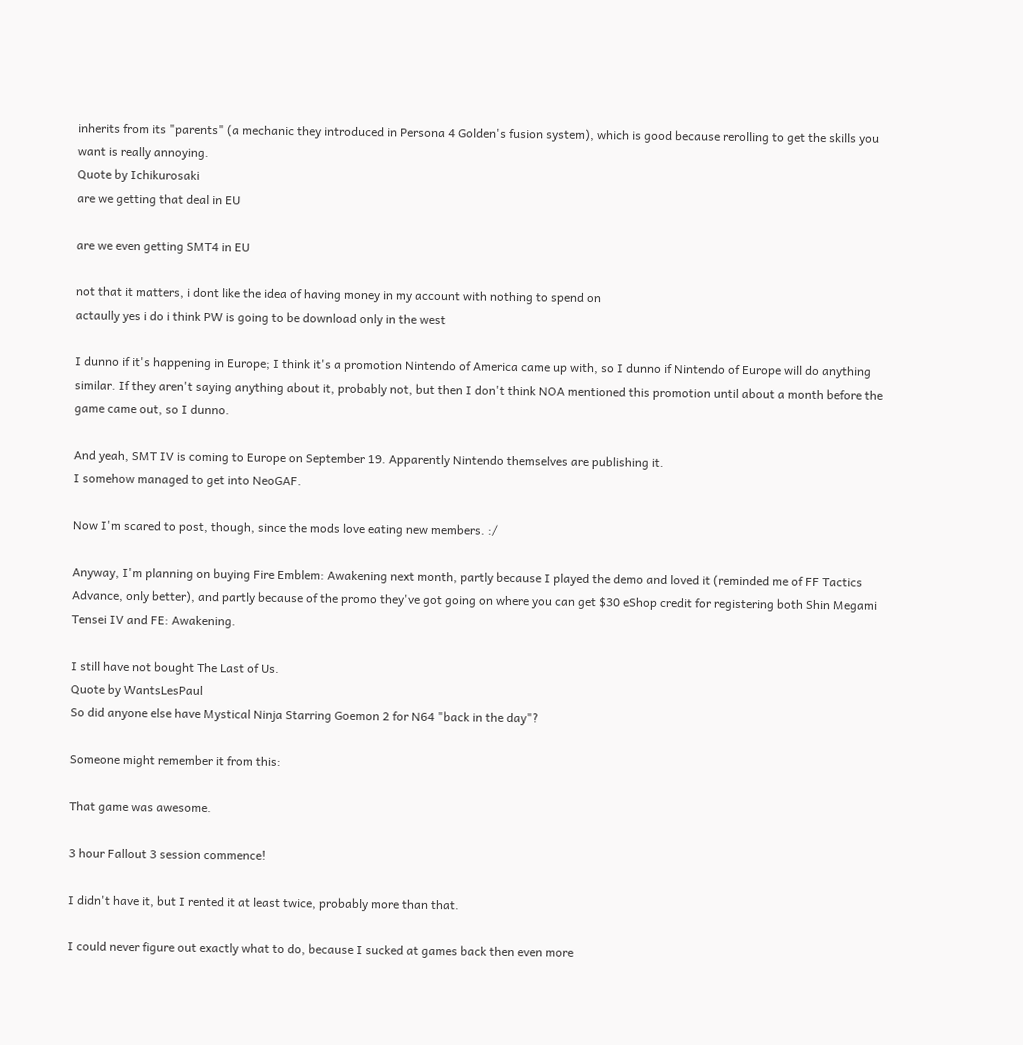inherits from its "parents" (a mechanic they introduced in Persona 4 Golden's fusion system), which is good because rerolling to get the skills you want is really annoying.
Quote by Ichikurosaki
are we getting that deal in EU

are we even getting SMT4 in EU

not that it matters, i dont like the idea of having money in my account with nothing to spend on
actaully yes i do i think PW is going to be download only in the west

I dunno if it's happening in Europe; I think it's a promotion Nintendo of America came up with, so I dunno if Nintendo of Europe will do anything similar. If they aren't saying anything about it, probably not, but then I don't think NOA mentioned this promotion until about a month before the game came out, so I dunno.

And yeah, SMT IV is coming to Europe on September 19. Apparently Nintendo themselves are publishing it.
I somehow managed to get into NeoGAF.

Now I'm scared to post, though, since the mods love eating new members. :/

Anyway, I'm planning on buying Fire Emblem: Awakening next month, partly because I played the demo and loved it (reminded me of FF Tactics Advance, only better), and partly because of the promo they've got going on where you can get $30 eShop credit for registering both Shin Megami Tensei IV and FE: Awakening.

I still have not bought The Last of Us.
Quote by WantsLesPaul
So did anyone else have Mystical Ninja Starring Goemon 2 for N64 "back in the day"?

Someone might remember it from this:

That game was awesome.

3 hour Fallout 3 session commence!

I didn't have it, but I rented it at least twice, probably more than that.

I could never figure out exactly what to do, because I sucked at games back then even more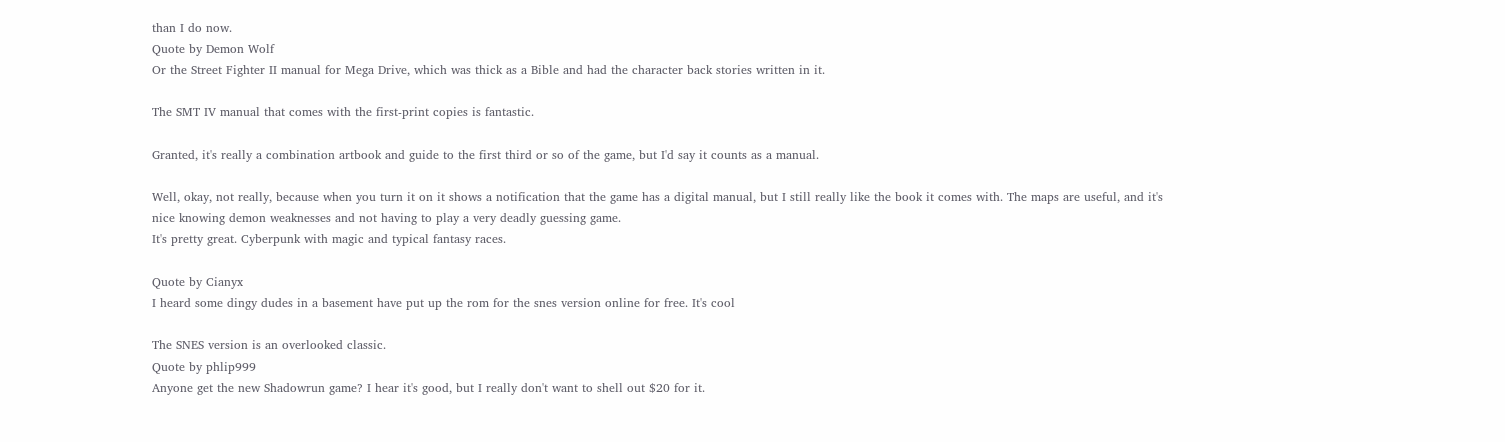than I do now.
Quote by Demon Wolf
Or the Street Fighter II manual for Mega Drive, which was thick as a Bible and had the character back stories written in it.

The SMT IV manual that comes with the first-print copies is fantastic.

Granted, it's really a combination artbook and guide to the first third or so of the game, but I'd say it counts as a manual.

Well, okay, not really, because when you turn it on it shows a notification that the game has a digital manual, but I still really like the book it comes with. The maps are useful, and it's nice knowing demon weaknesses and not having to play a very deadly guessing game.
It's pretty great. Cyberpunk with magic and typical fantasy races.

Quote by Cianyx
I heard some dingy dudes in a basement have put up the rom for the snes version online for free. It's cool

The SNES version is an overlooked classic.
Quote by phlip999
Anyone get the new Shadowrun game? I hear it's good, but I really don't want to shell out $20 for it.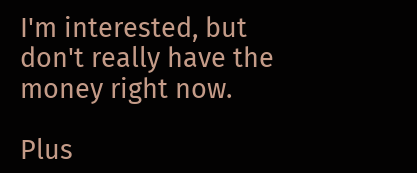I'm interested, but don't really have the money right now.

Plus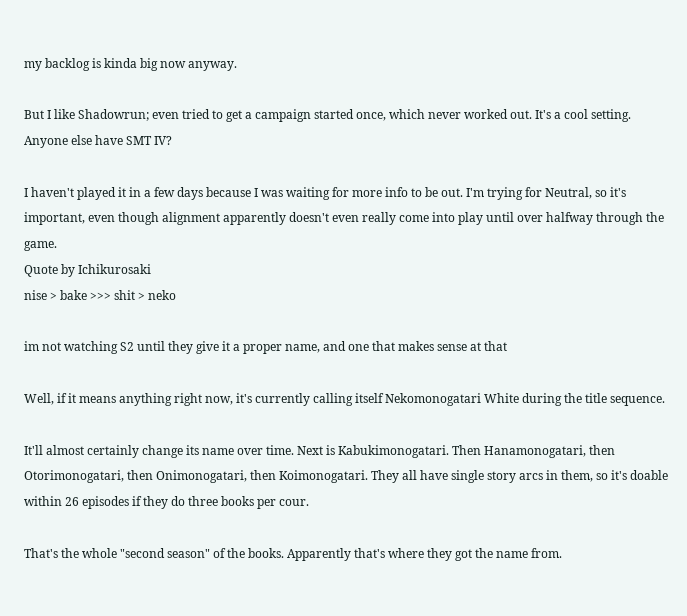my backlog is kinda big now anyway.

But I like Shadowrun; even tried to get a campaign started once, which never worked out. It's a cool setting.
Anyone else have SMT IV?

I haven't played it in a few days because I was waiting for more info to be out. I'm trying for Neutral, so it's important, even though alignment apparently doesn't even really come into play until over halfway through the game.
Quote by Ichikurosaki
nise > bake >>> shit > neko

im not watching S2 until they give it a proper name, and one that makes sense at that

Well, if it means anything right now, it's currently calling itself Nekomonogatari White during the title sequence.

It'll almost certainly change its name over time. Next is Kabukimonogatari. Then Hanamonogatari, then Otorimonogatari, then Onimonogatari, then Koimonogatari. They all have single story arcs in them, so it's doable within 26 episodes if they do three books per cour.

That's the whole "second season" of the books. Apparently that's where they got the name from.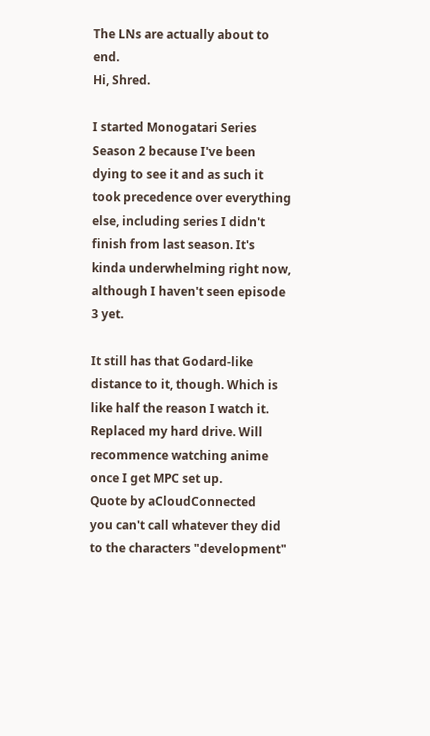The LNs are actually about to end.
Hi, Shred.

I started Monogatari Series Season 2 because I've been dying to see it and as such it took precedence over everything else, including series I didn't finish from last season. It's kinda underwhelming right now, although I haven't seen episode 3 yet.

It still has that Godard-like distance to it, though. Which is like half the reason I watch it.
Replaced my hard drive. Will recommence watching anime once I get MPC set up.
Quote by aCloudConnected
you can't call whatever they did to the characters "development"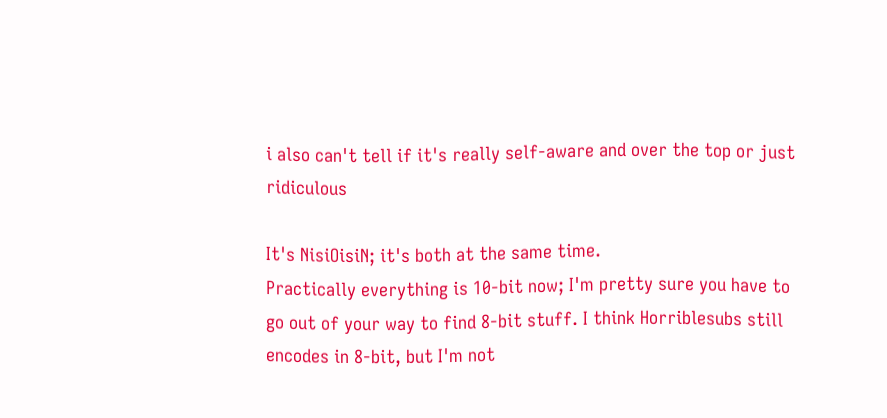i also can't tell if it's really self-aware and over the top or just ridiculous

It's NisiOisiN; it's both at the same time.
Practically everything is 10-bit now; I'm pretty sure you have to go out of your way to find 8-bit stuff. I think Horriblesubs still encodes in 8-bit, but I'm not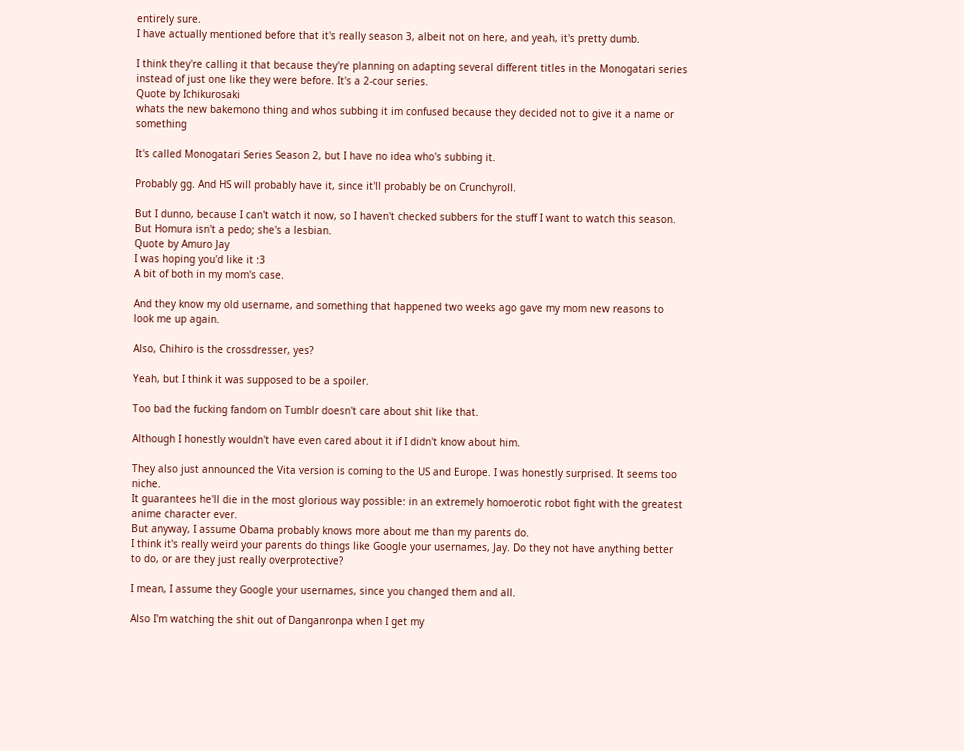entirely sure.
I have actually mentioned before that it's really season 3, albeit not on here, and yeah, it's pretty dumb.

I think they're calling it that because they're planning on adapting several different titles in the Monogatari series instead of just one like they were before. It's a 2-cour series.
Quote by Ichikurosaki
whats the new bakemono thing and whos subbing it im confused because they decided not to give it a name or something

It's called Monogatari Series Season 2, but I have no idea who's subbing it.

Probably gg. And HS will probably have it, since it'll probably be on Crunchyroll.

But I dunno, because I can't watch it now, so I haven't checked subbers for the stuff I want to watch this season.
But Homura isn't a pedo; she's a lesbian.
Quote by Amuro Jay
I was hoping you'd like it :3
A bit of both in my mom's case.

And they know my old username, and something that happened two weeks ago gave my mom new reasons to look me up again.

Also, Chihiro is the crossdresser, yes?

Yeah, but I think it was supposed to be a spoiler.

Too bad the fucking fandom on Tumblr doesn't care about shit like that.

Although I honestly wouldn't have even cared about it if I didn't know about him.

They also just announced the Vita version is coming to the US and Europe. I was honestly surprised. It seems too niche.
It guarantees he'll die in the most glorious way possible: in an extremely homoerotic robot fight with the greatest anime character ever.
But anyway, I assume Obama probably knows more about me than my parents do.
I think it's really weird your parents do things like Google your usernames, Jay. Do they not have anything better to do, or are they just really overprotective?

I mean, I assume they Google your usernames, since you changed them and all.

Also I'm watching the shit out of Danganronpa when I get my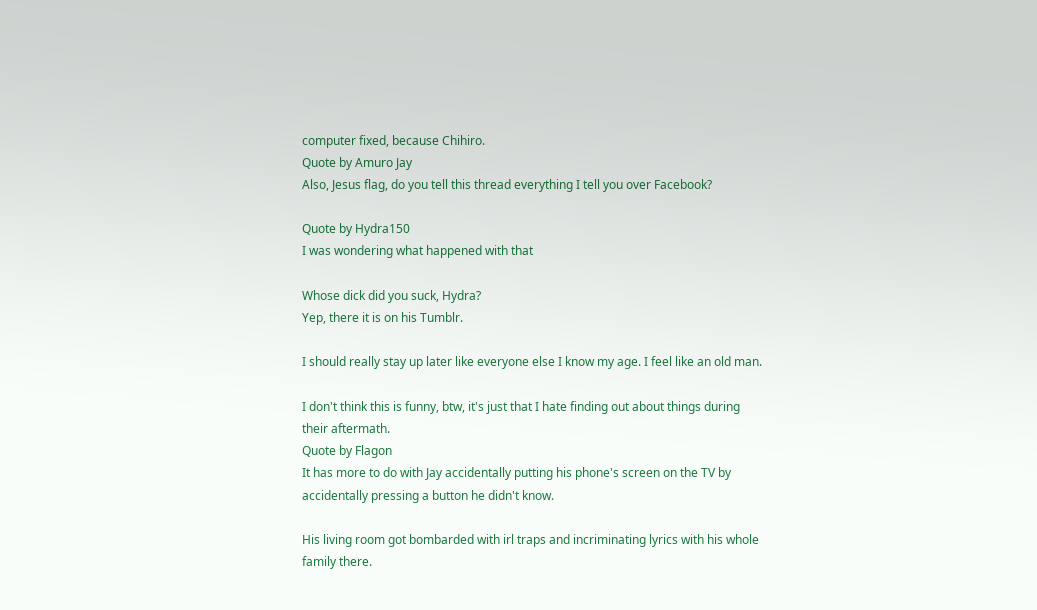computer fixed, because Chihiro.
Quote by Amuro Jay
Also, Jesus flag, do you tell this thread everything I tell you over Facebook?

Quote by Hydra150
I was wondering what happened with that

Whose dick did you suck, Hydra?
Yep, there it is on his Tumblr.

I should really stay up later like everyone else I know my age. I feel like an old man.

I don't think this is funny, btw, it's just that I hate finding out about things during their aftermath.
Quote by Flagon
It has more to do with Jay accidentally putting his phone's screen on the TV by accidentally pressing a button he didn't know.

His living room got bombarded with irl traps and incriminating lyrics with his whole family there.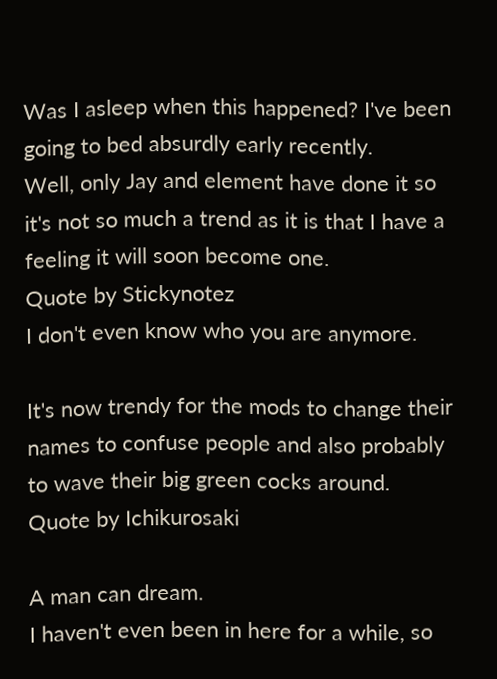Was I asleep when this happened? I've been going to bed absurdly early recently.
Well, only Jay and element have done it so it's not so much a trend as it is that I have a feeling it will soon become one.
Quote by Stickynotez
I don't even know who you are anymore.

It's now trendy for the mods to change their names to confuse people and also probably to wave their big green cocks around.
Quote by Ichikurosaki

A man can dream.
I haven't even been in here for a while, so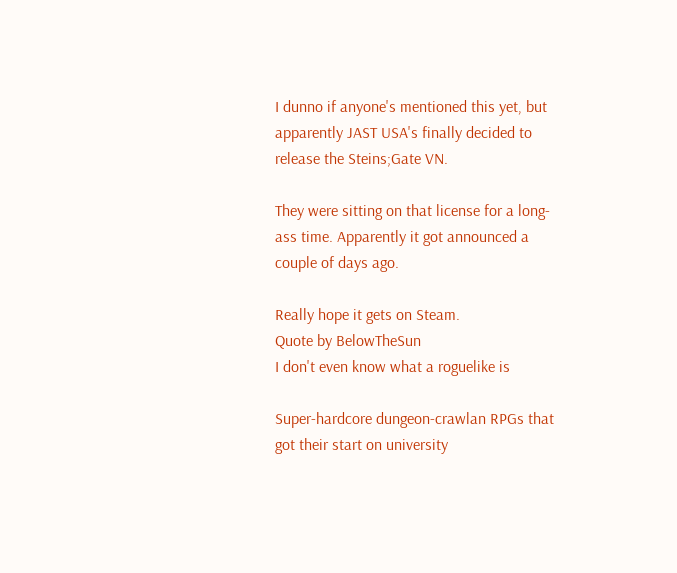I dunno if anyone's mentioned this yet, but apparently JAST USA's finally decided to release the Steins;Gate VN.

They were sitting on that license for a long-ass time. Apparently it got announced a couple of days ago.

Really hope it gets on Steam.
Quote by BelowTheSun
I don't even know what a roguelike is

Super-hardcore dungeon-crawlan RPGs that got their start on university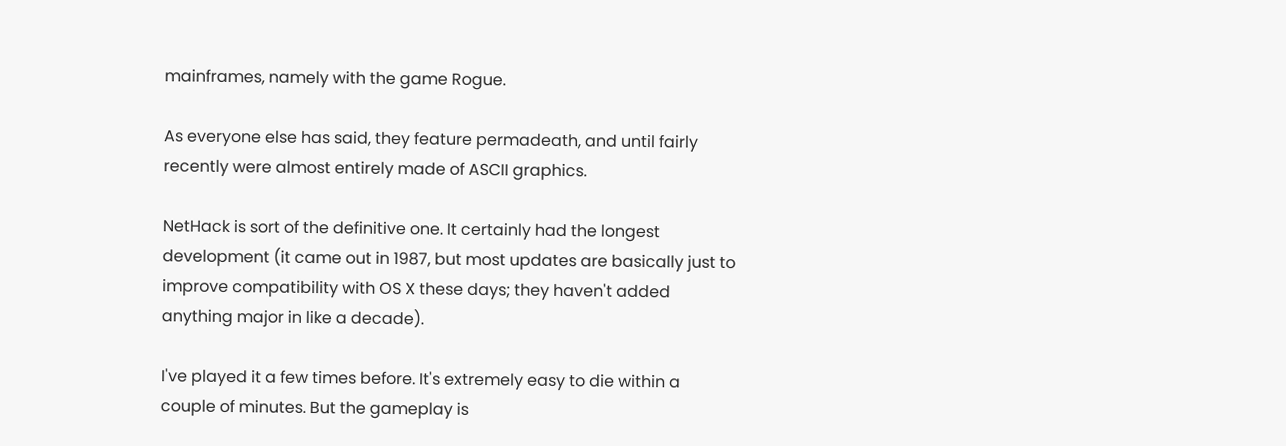mainframes, namely with the game Rogue.

As everyone else has said, they feature permadeath, and until fairly recently were almost entirely made of ASCII graphics.

NetHack is sort of the definitive one. It certainly had the longest development (it came out in 1987, but most updates are basically just to improve compatibility with OS X these days; they haven't added anything major in like a decade).

I've played it a few times before. It's extremely easy to die within a couple of minutes. But the gameplay is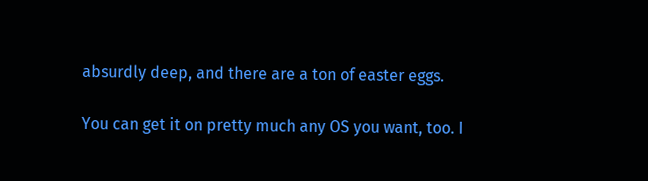absurdly deep, and there are a ton of easter eggs.

You can get it on pretty much any OS you want, too. I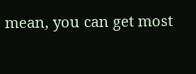mean, you can get most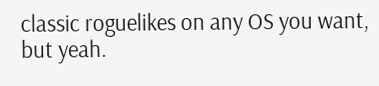classic roguelikes on any OS you want, but yeah.